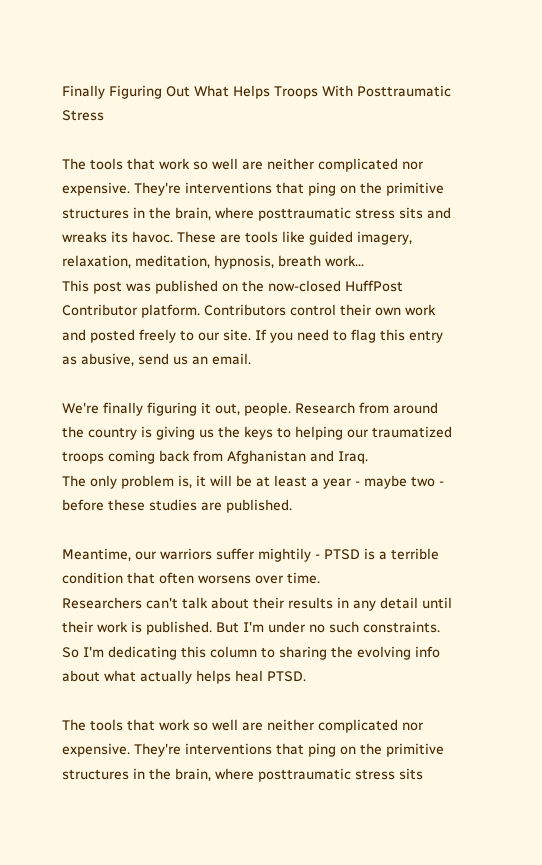Finally Figuring Out What Helps Troops With Posttraumatic Stress

The tools that work so well are neither complicated nor expensive. They're interventions that ping on the primitive structures in the brain, where posttraumatic stress sits and wreaks its havoc. These are tools like guided imagery, relaxation, meditation, hypnosis, breath work...
This post was published on the now-closed HuffPost Contributor platform. Contributors control their own work and posted freely to our site. If you need to flag this entry as abusive, send us an email.

We're finally figuring it out, people. Research from around the country is giving us the keys to helping our traumatized troops coming back from Afghanistan and Iraq.
The only problem is, it will be at least a year - maybe two - before these studies are published.

Meantime, our warriors suffer mightily - PTSD is a terrible condition that often worsens over time.
Researchers can't talk about their results in any detail until their work is published. But I'm under no such constraints. So I'm dedicating this column to sharing the evolving info about what actually helps heal PTSD.

The tools that work so well are neither complicated nor expensive. They're interventions that ping on the primitive structures in the brain, where posttraumatic stress sits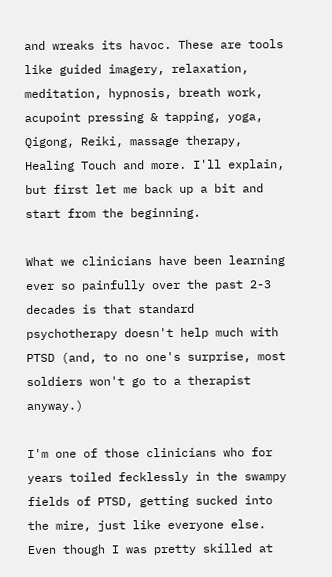and wreaks its havoc. These are tools like guided imagery, relaxation, meditation, hypnosis, breath work, acupoint pressing & tapping, yoga, Qigong, Reiki, massage therapy, Healing Touch and more. I'll explain, but first let me back up a bit and start from the beginning.

What we clinicians have been learning ever so painfully over the past 2-3 decades is that standard psychotherapy doesn't help much with PTSD (and, to no one's surprise, most soldiers won't go to a therapist anyway.)

I'm one of those clinicians who for years toiled fecklessly in the swampy fields of PTSD, getting sucked into the mire, just like everyone else. Even though I was pretty skilled at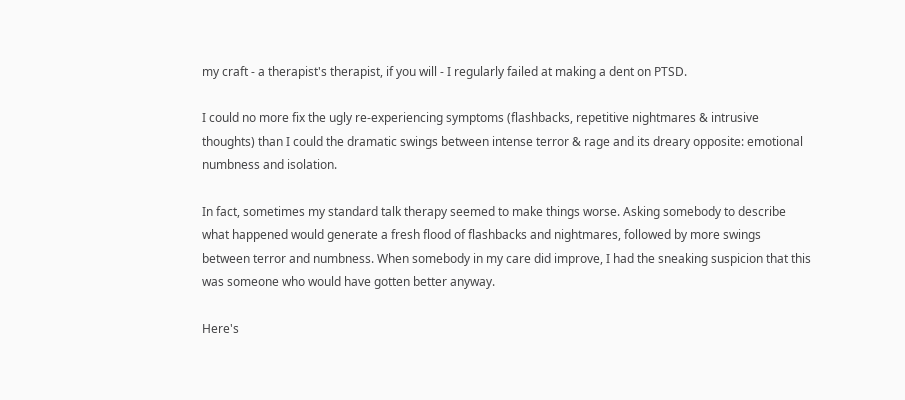my craft - a therapist's therapist, if you will - I regularly failed at making a dent on PTSD.

I could no more fix the ugly re-experiencing symptoms (flashbacks, repetitive nightmares & intrusive thoughts) than I could the dramatic swings between intense terror & rage and its dreary opposite: emotional numbness and isolation.

In fact, sometimes my standard talk therapy seemed to make things worse. Asking somebody to describe what happened would generate a fresh flood of flashbacks and nightmares, followed by more swings between terror and numbness. When somebody in my care did improve, I had the sneaking suspicion that this was someone who would have gotten better anyway.

Here's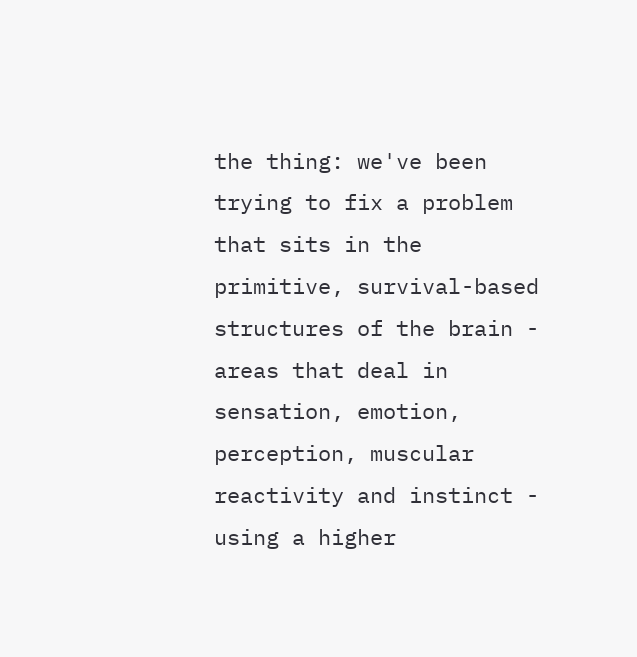the thing: we've been trying to fix a problem that sits in the primitive, survival-based structures of the brain - areas that deal in sensation, emotion, perception, muscular reactivity and instinct - using a higher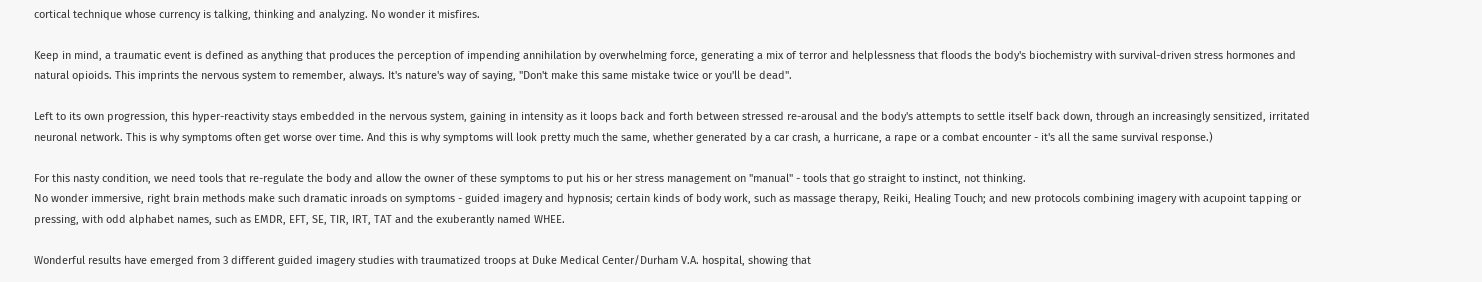cortical technique whose currency is talking, thinking and analyzing. No wonder it misfires.

Keep in mind, a traumatic event is defined as anything that produces the perception of impending annihilation by overwhelming force, generating a mix of terror and helplessness that floods the body's biochemistry with survival-driven stress hormones and natural opioids. This imprints the nervous system to remember, always. It's nature's way of saying, "Don't make this same mistake twice or you'll be dead".

Left to its own progression, this hyper-reactivity stays embedded in the nervous system, gaining in intensity as it loops back and forth between stressed re-arousal and the body's attempts to settle itself back down, through an increasingly sensitized, irritated neuronal network. This is why symptoms often get worse over time. And this is why symptoms will look pretty much the same, whether generated by a car crash, a hurricane, a rape or a combat encounter - it's all the same survival response.)

For this nasty condition, we need tools that re-regulate the body and allow the owner of these symptoms to put his or her stress management on "manual" - tools that go straight to instinct, not thinking.
No wonder immersive, right brain methods make such dramatic inroads on symptoms - guided imagery and hypnosis; certain kinds of body work, such as massage therapy, Reiki, Healing Touch; and new protocols combining imagery with acupoint tapping or pressing, with odd alphabet names, such as EMDR, EFT, SE, TIR, IRT, TAT and the exuberantly named WHEE.

Wonderful results have emerged from 3 different guided imagery studies with traumatized troops at Duke Medical Center/Durham V.A. hospital, showing that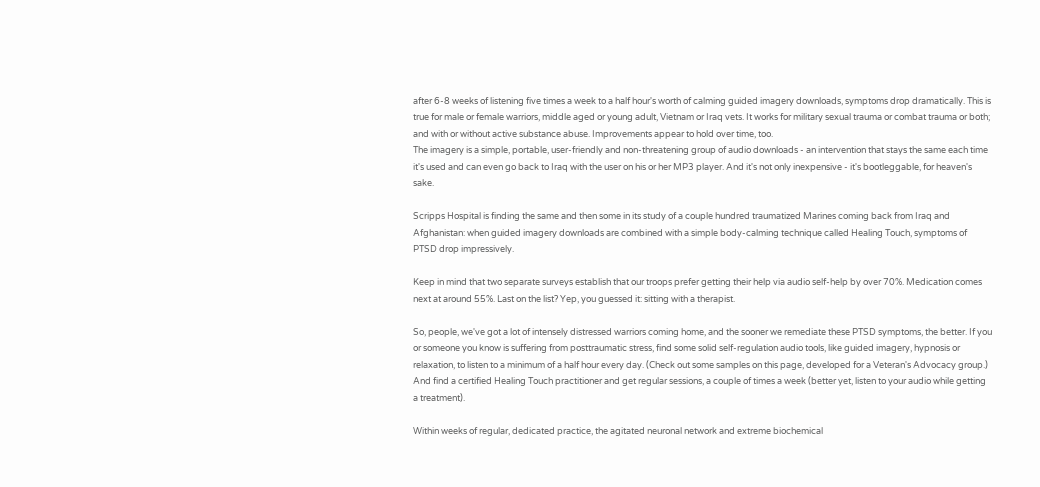after 6-8 weeks of listening five times a week to a half hour's worth of calming guided imagery downloads, symptoms drop dramatically. This is true for male or female warriors, middle aged or young adult, Vietnam or Iraq vets. It works for military sexual trauma or combat trauma or both; and with or without active substance abuse. Improvements appear to hold over time, too.
The imagery is a simple, portable, user-friendly and non-threatening group of audio downloads - an intervention that stays the same each time it's used and can even go back to Iraq with the user on his or her MP3 player. And it's not only inexpensive - it's bootleggable, for heaven's sake.

Scripps Hospital is finding the same and then some in its study of a couple hundred traumatized Marines coming back from Iraq and Afghanistan: when guided imagery downloads are combined with a simple body-calming technique called Healing Touch, symptoms of PTSD drop impressively.

Keep in mind that two separate surveys establish that our troops prefer getting their help via audio self-help by over 70%. Medication comes next at around 55%. Last on the list? Yep, you guessed it: sitting with a therapist.

So, people, we've got a lot of intensely distressed warriors coming home, and the sooner we remediate these PTSD symptoms, the better. If you or someone you know is suffering from posttraumatic stress, find some solid self-regulation audio tools, like guided imagery, hypnosis or relaxation, to listen to a minimum of a half hour every day. (Check out some samples on this page, developed for a Veteran's Advocacy group.) And find a certified Healing Touch practitioner and get regular sessions, a couple of times a week (better yet, listen to your audio while getting a treatment).

Within weeks of regular, dedicated practice, the agitated neuronal network and extreme biochemical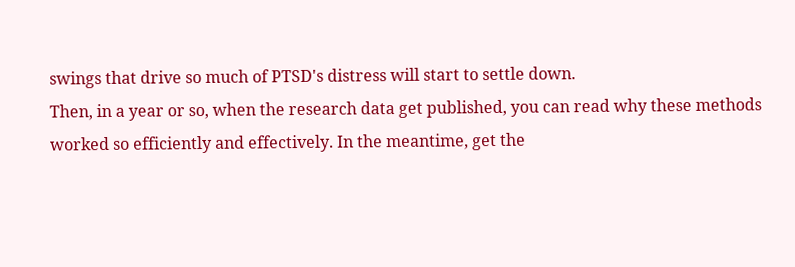swings that drive so much of PTSD's distress will start to settle down.
Then, in a year or so, when the research data get published, you can read why these methods worked so efficiently and effectively. In the meantime, get the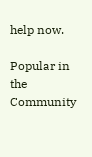help now.

Popular in the Community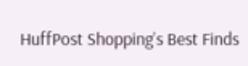HuffPost Shopping’s Best Finds